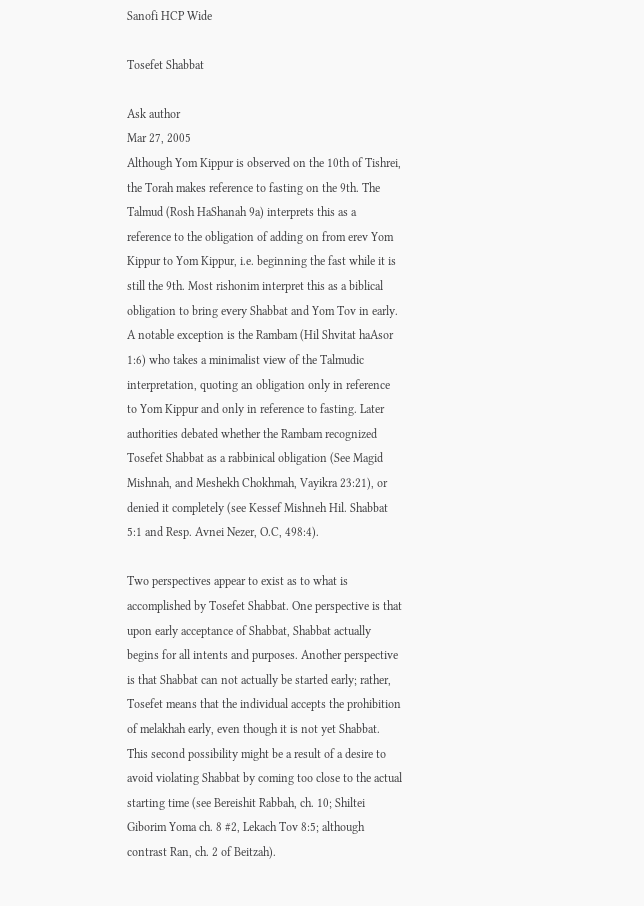Sanofi HCP Wide

Tosefet Shabbat

Ask author
Mar 27, 2005
Although Yom Kippur is observed on the 10th of Tishrei, the Torah makes reference to fasting on the 9th. The Talmud (Rosh HaShanah 9a) interprets this as a reference to the obligation of adding on from erev Yom Kippur to Yom Kippur, i.e. beginning the fast while it is still the 9th. Most rishonim interpret this as a biblical obligation to bring every Shabbat and Yom Tov in early. A notable exception is the Rambam (Hil Shvitat haAsor 1:6) who takes a minimalist view of the Talmudic interpretation, quoting an obligation only in reference to Yom Kippur and only in reference to fasting. Later authorities debated whether the Rambam recognized Tosefet Shabbat as a rabbinical obligation (See Magid Mishnah, and Meshekh Chokhmah, Vayikra 23:21), or denied it completely (see Kessef Mishneh Hil. Shabbat 5:1 and Resp. Avnei Nezer, O.C, 498:4).

Two perspectives appear to exist as to what is accomplished by Tosefet Shabbat. One perspective is that upon early acceptance of Shabbat, Shabbat actually begins for all intents and purposes. Another perspective is that Shabbat can not actually be started early; rather, Tosefet means that the individual accepts the prohibition of melakhah early, even though it is not yet Shabbat. This second possibility might be a result of a desire to avoid violating Shabbat by coming too close to the actual starting time (see Bereishit Rabbah, ch. 10; Shiltei Giborim Yoma ch. 8 #2, Lekach Tov 8:5; although contrast Ran, ch. 2 of Beitzah).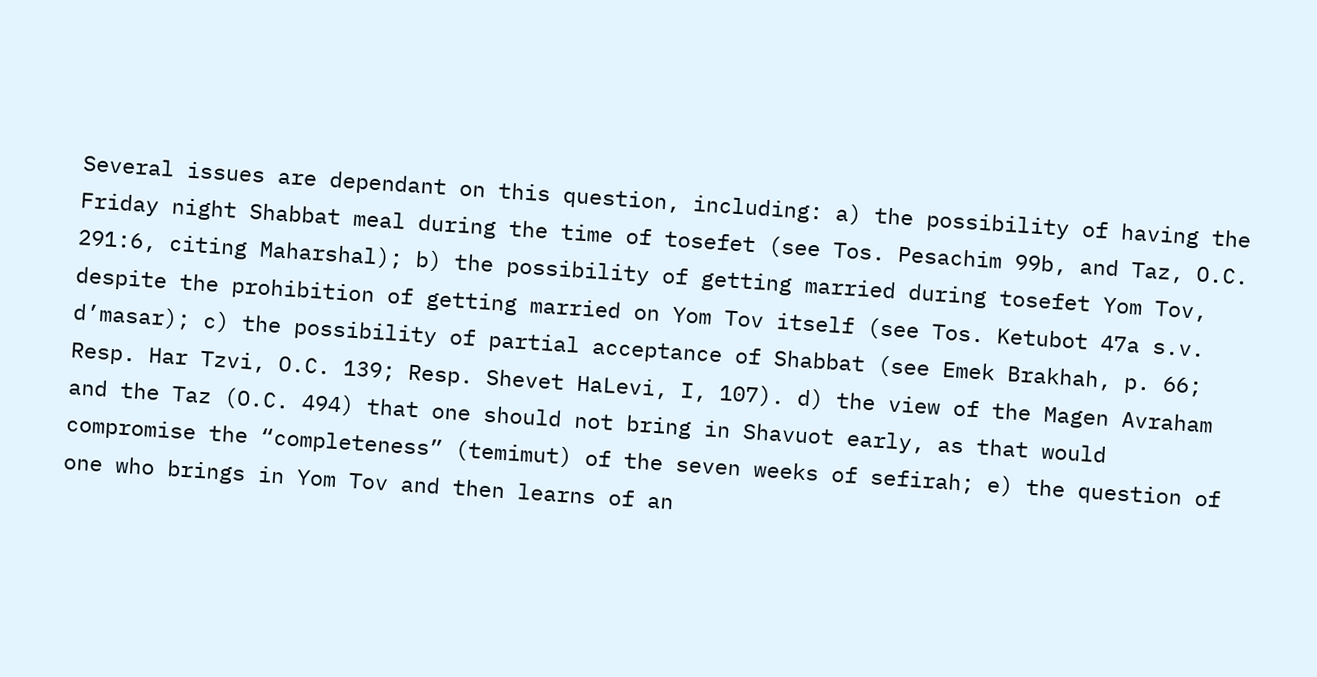Several issues are dependant on this question, including: a) the possibility of having the Friday night Shabbat meal during the time of tosefet (see Tos. Pesachim 99b, and Taz, O.C. 291:6, citing Maharshal); b) the possibility of getting married during tosefet Yom Tov, despite the prohibition of getting married on Yom Tov itself (see Tos. Ketubot 47a s.v. d’masar); c) the possibility of partial acceptance of Shabbat (see Emek Brakhah, p. 66; Resp. Har Tzvi, O.C. 139; Resp. Shevet HaLevi, I, 107). d) the view of the Magen Avraham and the Taz (O.C. 494) that one should not bring in Shavuot early, as that would compromise the “completeness” (temimut) of the seven weeks of sefirah; e) the question of one who brings in Yom Tov and then learns of an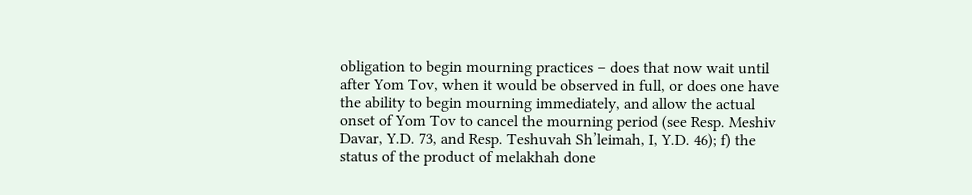obligation to begin mourning practices – does that now wait until after Yom Tov, when it would be observed in full, or does one have the ability to begin mourning immediately, and allow the actual onset of Yom Tov to cancel the mourning period (see Resp. Meshiv Davar, Y.D. 73, and Resp. Teshuvah Sh’leimah, I, Y.D. 46); f) the status of the product of melakhah done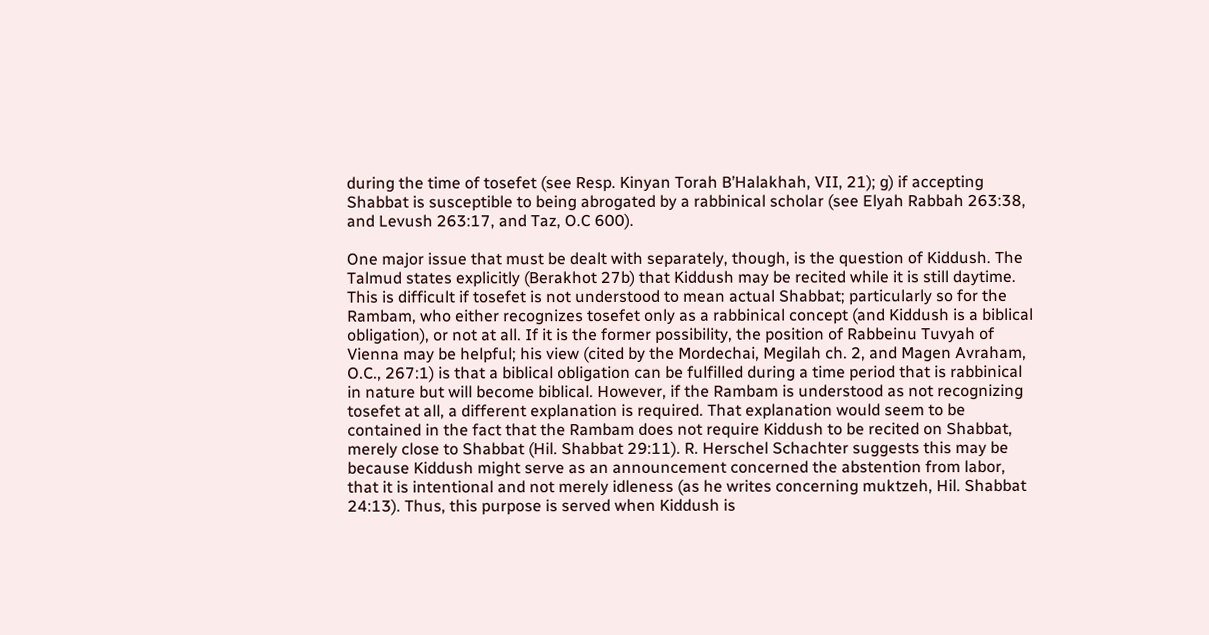during the time of tosefet (see Resp. Kinyan Torah B’Halakhah, VII, 21); g) if accepting Shabbat is susceptible to being abrogated by a rabbinical scholar (see Elyah Rabbah 263:38, and Levush 263:17, and Taz, O.C 600).

One major issue that must be dealt with separately, though, is the question of Kiddush. The Talmud states explicitly (Berakhot 27b) that Kiddush may be recited while it is still daytime. This is difficult if tosefet is not understood to mean actual Shabbat; particularly so for the Rambam, who either recognizes tosefet only as a rabbinical concept (and Kiddush is a biblical obligation), or not at all. If it is the former possibility, the position of Rabbeinu Tuvyah of Vienna may be helpful; his view (cited by the Mordechai, Megilah ch. 2, and Magen Avraham, O.C., 267:1) is that a biblical obligation can be fulfilled during a time period that is rabbinical in nature but will become biblical. However, if the Rambam is understood as not recognizing tosefet at all, a different explanation is required. That explanation would seem to be contained in the fact that the Rambam does not require Kiddush to be recited on Shabbat, merely close to Shabbat (Hil. Shabbat 29:11). R. Herschel Schachter suggests this may be because Kiddush might serve as an announcement concerned the abstention from labor, that it is intentional and not merely idleness (as he writes concerning muktzeh, Hil. Shabbat 24:13). Thus, this purpose is served when Kiddush is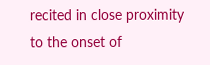recited in close proximity to the onset of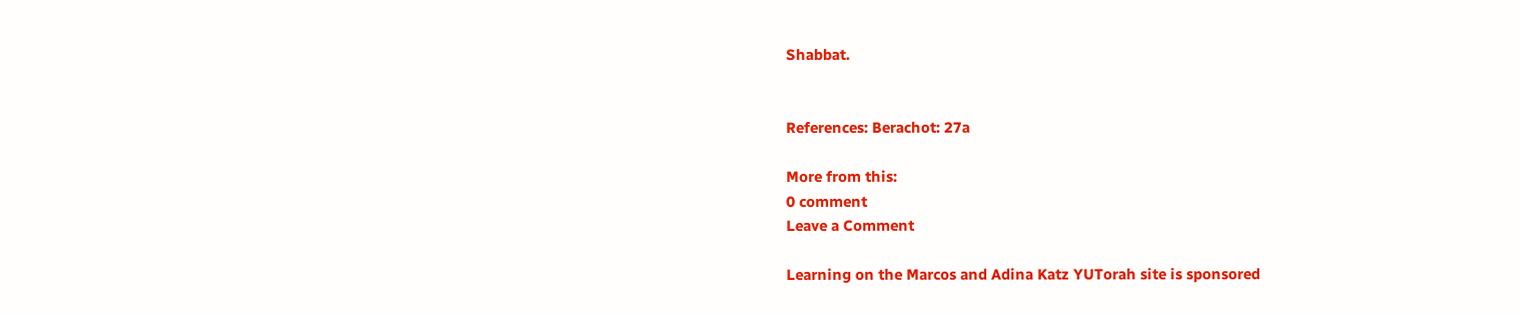Shabbat.


References: Berachot: 27a

More from this:
0 comment
Leave a Comment

Learning on the Marcos and Adina Katz YUTorah site is sponsored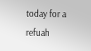today for a refuah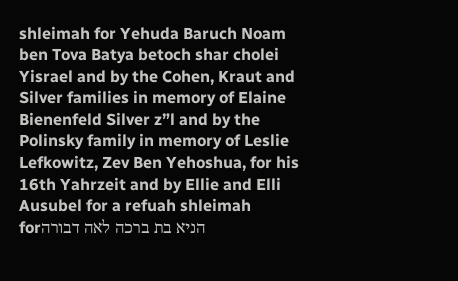shleimah for Yehuda Baruch Noam ben Tova Batya betoch shar cholei Yisrael and by the Cohen, Kraut and Silver families in memory of Elaine Bienenfeld Silver z”l and by the Polinsky family in memory of Leslie Lefkowitz, Zev Ben Yehoshua, for his 16th Yahrzeit and by Ellie and Elli Ausubel for a refuah shleimah forהניא בת ברכה לאה דבורה